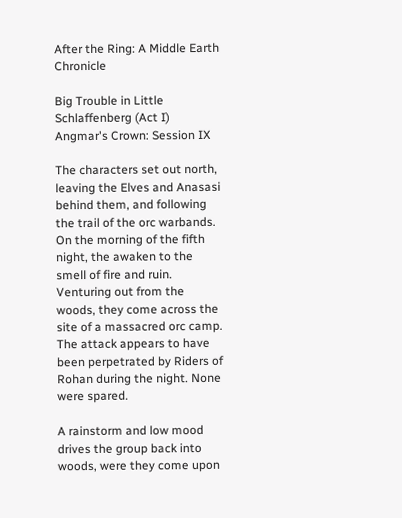After the Ring: A Middle Earth Chronicle

Big Trouble in Little Schlaffenberg (Act I)
Angmar's Crown: Session IX

The characters set out north, leaving the Elves and Anasasi behind them, and following the trail of the orc warbands. On the morning of the fifth night, the awaken to the smell of fire and ruin. Venturing out from the woods, they come across the site of a massacred orc camp. The attack appears to have been perpetrated by Riders of Rohan during the night. None were spared.

A rainstorm and low mood drives the group back into woods, were they come upon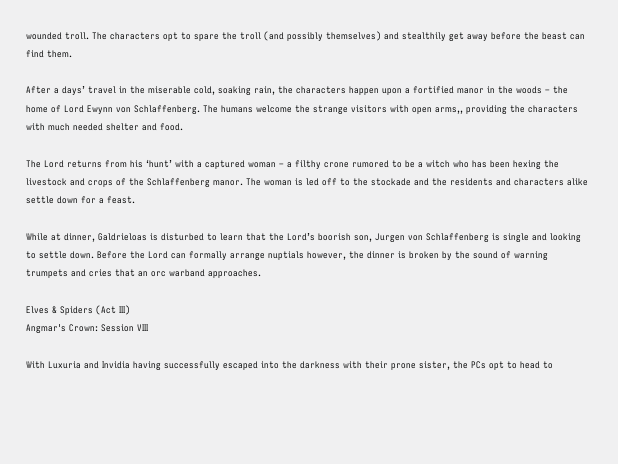wounded troll. The characters opt to spare the troll (and possibly themselves) and stealthily get away before the beast can find them.

After a days’ travel in the miserable cold, soaking rain, the characters happen upon a fortified manor in the woods – the home of Lord Ewynn von Schlaffenberg. The humans welcome the strange visitors with open arms,, providing the characters with much needed shelter and food.

The Lord returns from his ‘hunt’ with a captured woman – a filthy crone rumored to be a witch who has been hexing the livestock and crops of the Schlaffenberg manor. The woman is led off to the stockade and the residents and characters alike settle down for a feast.

While at dinner, Galdrieloas is disturbed to learn that the Lord’s boorish son, Jurgen von Schlaffenberg is single and looking to settle down. Before the Lord can formally arrange nuptials however, the dinner is broken by the sound of warning trumpets and cries that an orc warband approaches.

Elves & Spiders (Act III)
Angmar's Crown: Session VIII

With Luxuria and Invidia having successfully escaped into the darkness with their prone sister, the PCs opt to head to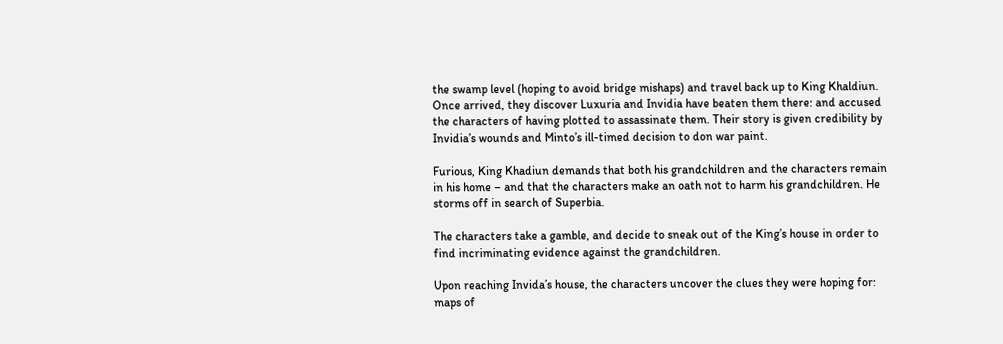the swamp level (hoping to avoid bridge mishaps) and travel back up to King Khaldiun. Once arrived, they discover Luxuria and Invidia have beaten them there: and accused the characters of having plotted to assassinate them. Their story is given credibility by Invidia’s wounds and Minto’s ill-timed decision to don war paint.

Furious, King Khadiun demands that both his grandchildren and the characters remain in his home – and that the characters make an oath not to harm his grandchildren. He storms off in search of Superbia.

The characters take a gamble, and decide to sneak out of the King’s house in order to find incriminating evidence against the grandchildren.

Upon reaching Invida’s house, the characters uncover the clues they were hoping for: maps of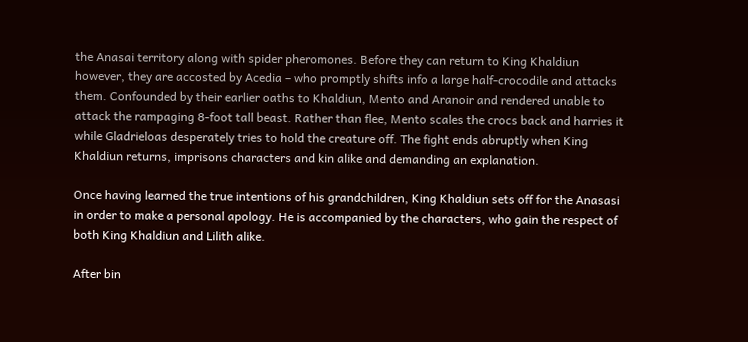the Anasai territory along with spider pheromones. Before they can return to King Khaldiun however, they are accosted by Acedia – who promptly shifts info a large half-crocodile and attacks them. Confounded by their earlier oaths to Khaldiun, Mento and Aranoir and rendered unable to attack the rampaging 8-foot tall beast. Rather than flee, Mento scales the crocs back and harries it while Gladrieloas desperately tries to hold the creature off. The fight ends abruptly when King Khaldiun returns, imprisons characters and kin alike and demanding an explanation.

Once having learned the true intentions of his grandchildren, King Khaldiun sets off for the Anasasi in order to make a personal apology. He is accompanied by the characters, who gain the respect of both King Khaldiun and Lilith alike.

After bin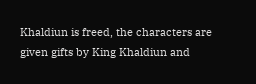Khaldiun is freed, the characters are given gifts by King Khaldiun and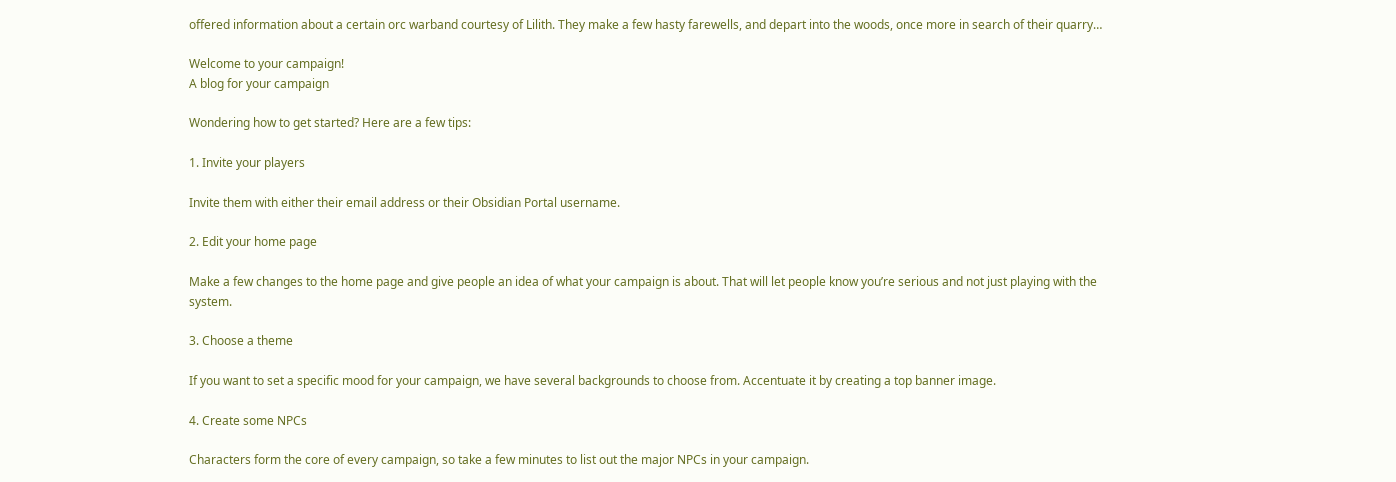offered information about a certain orc warband courtesy of Lilith. They make a few hasty farewells, and depart into the woods, once more in search of their quarry…

Welcome to your campaign!
A blog for your campaign

Wondering how to get started? Here are a few tips:

1. Invite your players

Invite them with either their email address or their Obsidian Portal username.

2. Edit your home page

Make a few changes to the home page and give people an idea of what your campaign is about. That will let people know you’re serious and not just playing with the system.

3. Choose a theme

If you want to set a specific mood for your campaign, we have several backgrounds to choose from. Accentuate it by creating a top banner image.

4. Create some NPCs

Characters form the core of every campaign, so take a few minutes to list out the major NPCs in your campaign.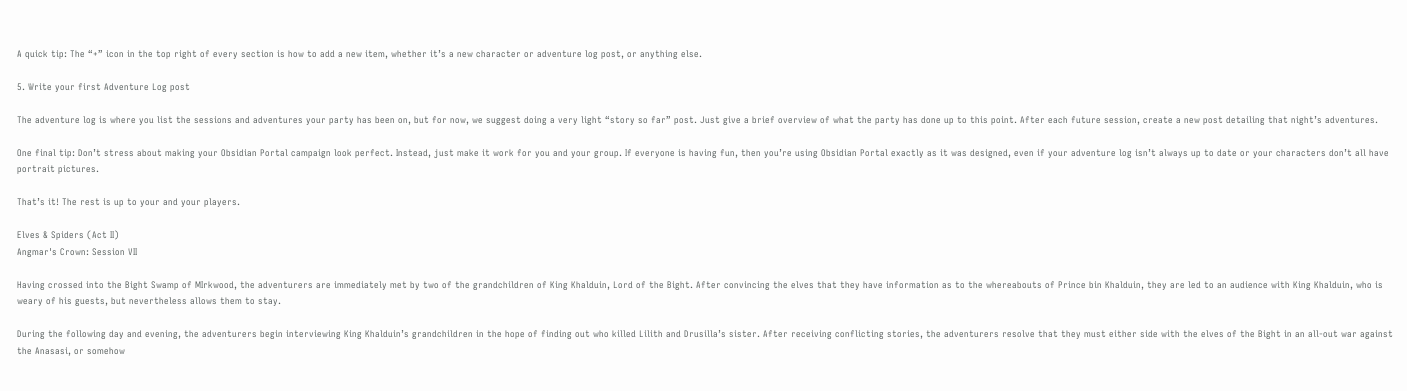A quick tip: The “+” icon in the top right of every section is how to add a new item, whether it’s a new character or adventure log post, or anything else.

5. Write your first Adventure Log post

The adventure log is where you list the sessions and adventures your party has been on, but for now, we suggest doing a very light “story so far” post. Just give a brief overview of what the party has done up to this point. After each future session, create a new post detailing that night’s adventures.

One final tip: Don’t stress about making your Obsidian Portal campaign look perfect. Instead, just make it work for you and your group. If everyone is having fun, then you’re using Obsidian Portal exactly as it was designed, even if your adventure log isn’t always up to date or your characters don’t all have portrait pictures.

That’s it! The rest is up to your and your players.

Elves & Spiders (Act II)
Angmar's Crown: Session VII

Having crossed into the Bight Swamp of MIrkwood, the adventurers are immediately met by two of the grandchildren of King Khalduin, Lord of the Bight. After convincing the elves that they have information as to the whereabouts of Prince bin Khalduin, they are led to an audience with King Khalduin, who is weary of his guests, but nevertheless allows them to stay.

During the following day and evening, the adventurers begin interviewing King Khalduin’s grandchildren in the hope of finding out who killed Lilith and Drusilla’s sister. After receiving conflicting stories, the adventurers resolve that they must either side with the elves of the Bight in an all-out war against the Anasasi, or somehow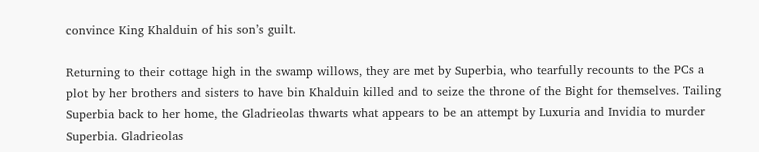convince King Khalduin of his son’s guilt.

Returning to their cottage high in the swamp willows, they are met by Superbia, who tearfully recounts to the PCs a plot by her brothers and sisters to have bin Khalduin killed and to seize the throne of the Bight for themselves. Tailing Superbia back to her home, the Gladrieolas thwarts what appears to be an attempt by Luxuria and Invidia to murder Superbia. Gladrieolas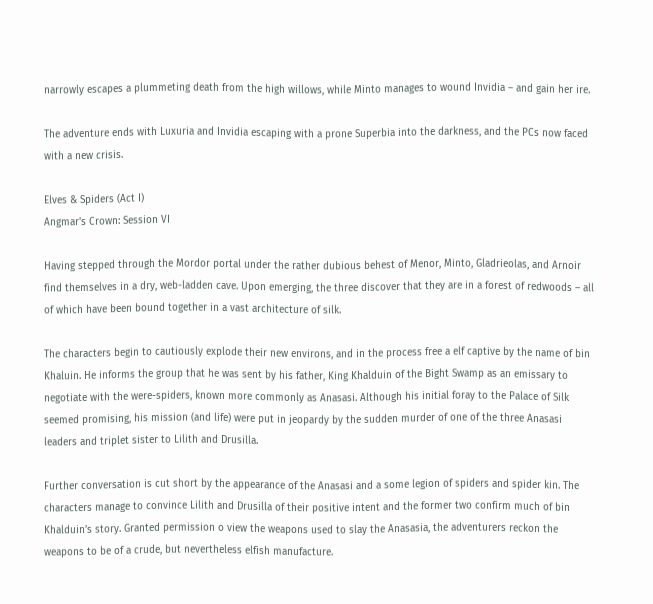narrowly escapes a plummeting death from the high willows, while Minto manages to wound Invidia – and gain her ire.

The adventure ends with Luxuria and Invidia escaping with a prone Superbia into the darkness, and the PCs now faced with a new crisis.

Elves & Spiders (Act I)
Angmar's Crown: Session VI

Having stepped through the Mordor portal under the rather dubious behest of Menor, Minto, Gladrieolas, and Arnoir find themselves in a dry, web-ladden cave. Upon emerging, the three discover that they are in a forest of redwoods – all of which have been bound together in a vast architecture of silk.

The characters begin to cautiously explode their new environs, and in the process free a elf captive by the name of bin Khaluin. He informs the group that he was sent by his father, King Khalduin of the Bight Swamp as an emissary to negotiate with the were-spiders, known more commonly as Anasasi. Although his initial foray to the Palace of Silk seemed promising, his mission (and life) were put in jeopardy by the sudden murder of one of the three Anasasi leaders and triplet sister to Lilith and Drusilla.

Further conversation is cut short by the appearance of the Anasasi and a some legion of spiders and spider kin. The characters manage to convince Lilith and Drusilla of their positive intent and the former two confirm much of bin Khalduin’s story. Granted permission o view the weapons used to slay the Anasasia, the adventurers reckon the weapons to be of a crude, but nevertheless elfish manufacture.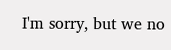I'm sorry, but we no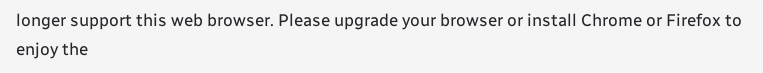longer support this web browser. Please upgrade your browser or install Chrome or Firefox to enjoy the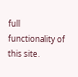full functionality of this site.